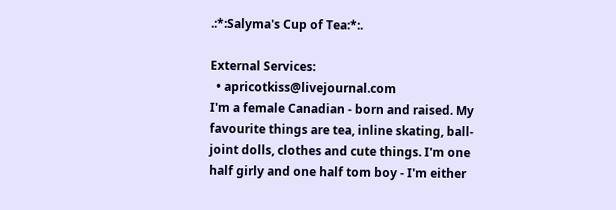.:*:Salyma's Cup of Tea:*:.

External Services:
  • apricotkiss@livejournal.com
I'm a female Canadian - born and raised. My favourite things are tea, inline skating, ball-joint dolls, clothes and cute things. I'm one half girly and one half tom boy - I'm either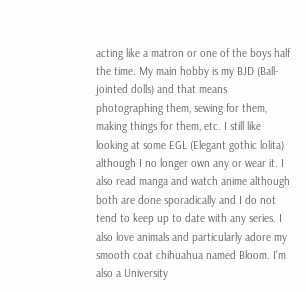acting like a matron or one of the boys half the time. My main hobby is my BJD (Ball-jointed dolls) and that means photographing them, sewing for them, making things for them, etc. I still like looking at some EGL (Elegant gothic lolita) although I no longer own any or wear it. I also read manga and watch anime although both are done sporadically and I do not tend to keep up to date with any series. I also love animals and particularly adore my smooth coat chihuahua named Bloom. I'm also a University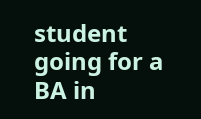student going for a BA in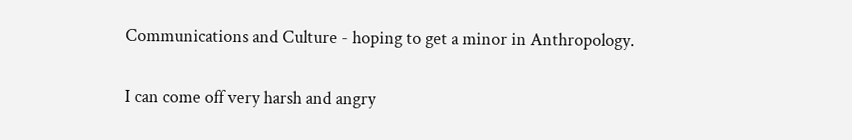Communications and Culture - hoping to get a minor in Anthropology.

I can come off very harsh and angry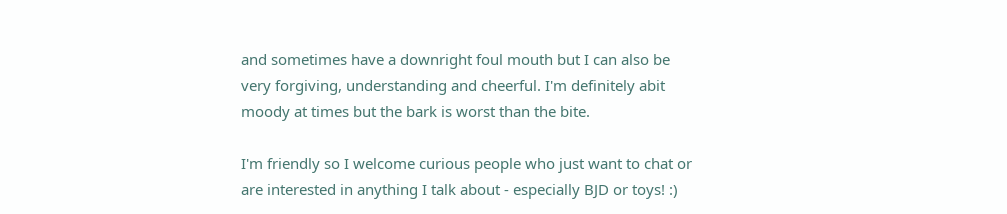and sometimes have a downright foul mouth but I can also be very forgiving, understanding and cheerful. I'm definitely abit moody at times but the bark is worst than the bite.

I'm friendly so I welcome curious people who just want to chat or are interested in anything I talk about - especially BJD or toys! :)